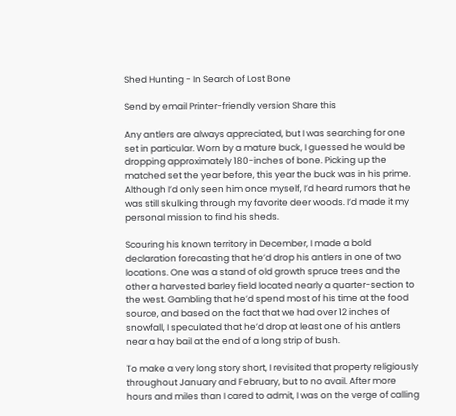Shed Hunting - In Search of Lost Bone

Send by email Printer-friendly version Share this

Any antlers are always appreciated, but I was searching for one set in particular. Worn by a mature buck, I guessed he would be dropping approximately 180-inches of bone. Picking up the matched set the year before, this year the buck was in his prime. Although I’d only seen him once myself, I’d heard rumors that he was still skulking through my favorite deer woods. I’d made it my personal mission to find his sheds.

Scouring his known territory in December, I made a bold declaration forecasting that he’d drop his antlers in one of two locations. One was a stand of old growth spruce trees and the other a harvested barley field located nearly a quarter-section to the west. Gambling that he’d spend most of his time at the food source, and based on the fact that we had over 12 inches of snowfall, I speculated that he’d drop at least one of his antlers near a hay bail at the end of a long strip of bush.

To make a very long story short, I revisited that property religiously throughout January and February, but to no avail. After more hours and miles than I cared to admit, I was on the verge of calling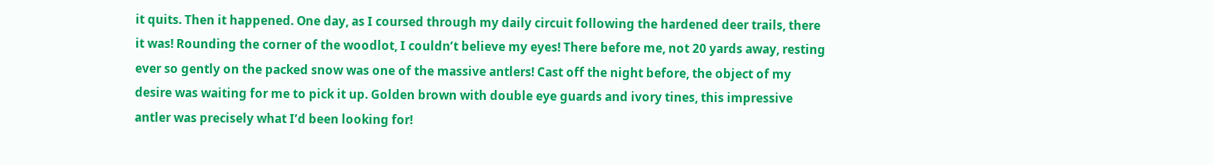it quits. Then it happened. One day, as I coursed through my daily circuit following the hardened deer trails, there it was! Rounding the corner of the woodlot, I couldn’t believe my eyes! There before me, not 20 yards away, resting ever so gently on the packed snow was one of the massive antlers! Cast off the night before, the object of my desire was waiting for me to pick it up. Golden brown with double eye guards and ivory tines, this impressive antler was precisely what I’d been looking for!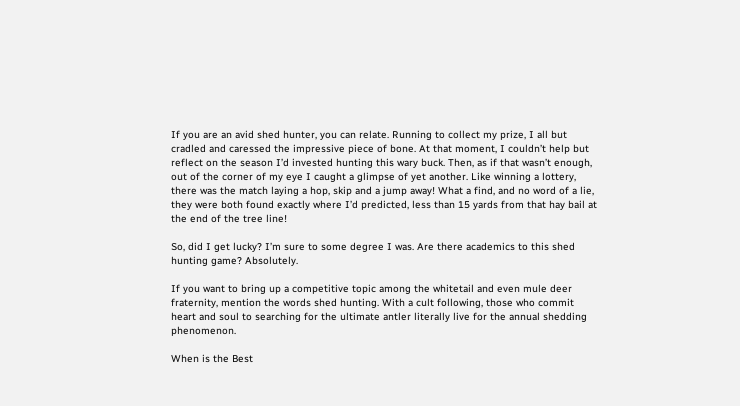If you are an avid shed hunter, you can relate. Running to collect my prize, I all but cradled and caressed the impressive piece of bone. At that moment, I couldn’t help but reflect on the season I’d invested hunting this wary buck. Then, as if that wasn’t enough, out of the corner of my eye I caught a glimpse of yet another. Like winning a lottery, there was the match laying a hop, skip and a jump away! What a find, and no word of a lie, they were both found exactly where I’d predicted, less than 15 yards from that hay bail at the end of the tree line!

So, did I get lucky? I’m sure to some degree I was. Are there academics to this shed hunting game? Absolutely.

If you want to bring up a competitive topic among the whitetail and even mule deer fraternity, mention the words shed hunting. With a cult following, those who commit heart and soul to searching for the ultimate antler literally live for the annual shedding phenomenon.

When is the Best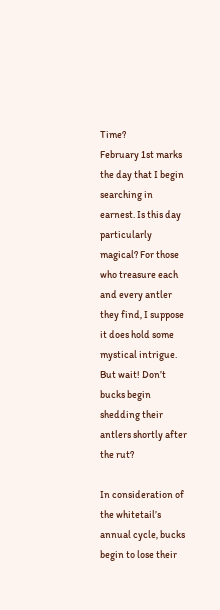Time?
February 1st marks the day that I begin searching in earnest. Is this day particularly magical? For those who treasure each and every antler they find, I suppose it does hold some mystical intrigue. But wait! Don’t bucks begin shedding their antlers shortly after the rut?

In consideration of the whitetail’s annual cycle, bucks begin to lose their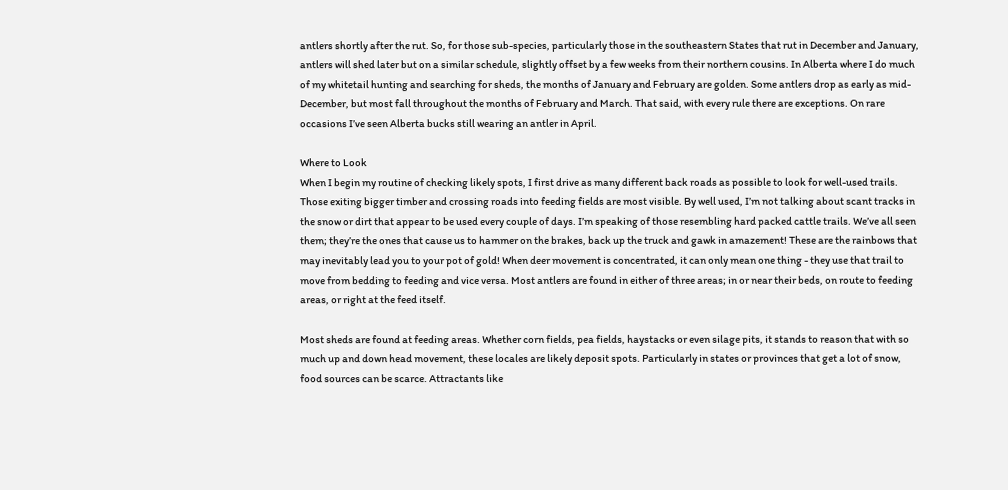antlers shortly after the rut. So, for those sub-species, particularly those in the southeastern States that rut in December and January, antlers will shed later but on a similar schedule, slightly offset by a few weeks from their northern cousins. In Alberta where I do much of my whitetail hunting and searching for sheds, the months of January and February are golden. Some antlers drop as early as mid-December, but most fall throughout the months of February and March. That said, with every rule there are exceptions. On rare occasions I’ve seen Alberta bucks still wearing an antler in April.

Where to Look
When I begin my routine of checking likely spots, I first drive as many different back roads as possible to look for well-used trails. Those exiting bigger timber and crossing roads into feeding fields are most visible. By well used, I’m not talking about scant tracks in the snow or dirt that appear to be used every couple of days. I’m speaking of those resembling hard packed cattle trails. We’ve all seen them; they’re the ones that cause us to hammer on the brakes, back up the truck and gawk in amazement! These are the rainbows that may inevitably lead you to your pot of gold! When deer movement is concentrated, it can only mean one thing - they use that trail to move from bedding to feeding and vice versa. Most antlers are found in either of three areas; in or near their beds, on route to feeding areas, or right at the feed itself.

Most sheds are found at feeding areas. Whether corn fields, pea fields, haystacks or even silage pits, it stands to reason that with so much up and down head movement, these locales are likely deposit spots. Particularly in states or provinces that get a lot of snow, food sources can be scarce. Attractants like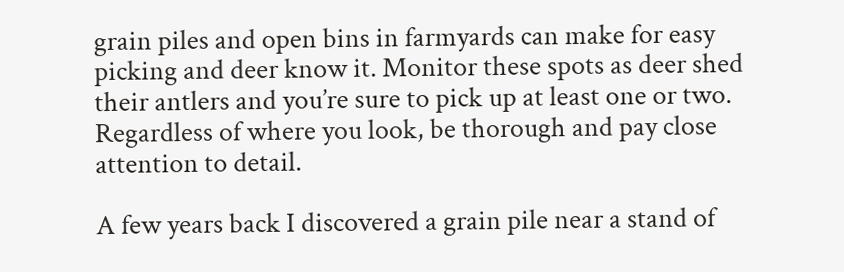grain piles and open bins in farmyards can make for easy picking and deer know it. Monitor these spots as deer shed their antlers and you’re sure to pick up at least one or two. Regardless of where you look, be thorough and pay close attention to detail.

A few years back I discovered a grain pile near a stand of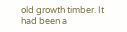old growth timber. It had been a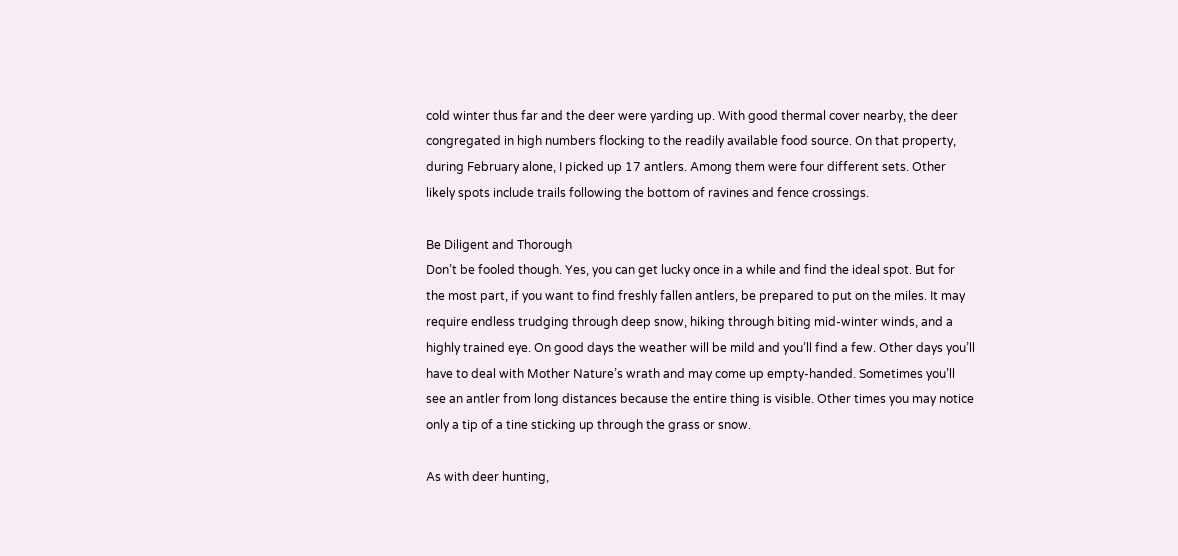cold winter thus far and the deer were yarding up. With good thermal cover nearby, the deer congregated in high numbers flocking to the readily available food source. On that property, during February alone, I picked up 17 antlers. Among them were four different sets. Other likely spots include trails following the bottom of ravines and fence crossings.

Be Diligent and Thorough
Don’t be fooled though. Yes, you can get lucky once in a while and find the ideal spot. But for the most part, if you want to find freshly fallen antlers, be prepared to put on the miles. It may require endless trudging through deep snow, hiking through biting mid-winter winds, and a highly trained eye. On good days the weather will be mild and you’ll find a few. Other days you’ll have to deal with Mother Nature’s wrath and may come up empty-handed. Sometimes you’ll see an antler from long distances because the entire thing is visible. Other times you may notice only a tip of a tine sticking up through the grass or snow.

As with deer hunting,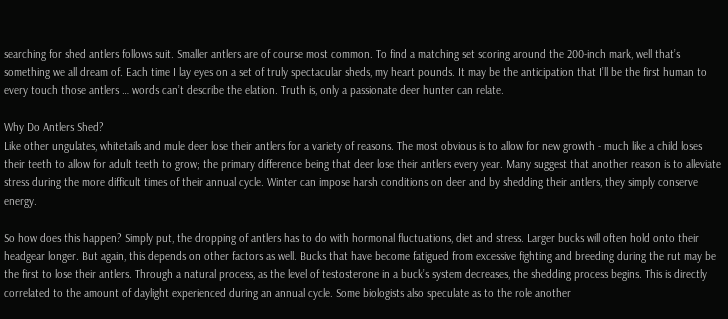searching for shed antlers follows suit. Smaller antlers are of course most common. To find a matching set scoring around the 200-inch mark, well that’s something we all dream of. Each time I lay eyes on a set of truly spectacular sheds, my heart pounds. It may be the anticipation that I’ll be the first human to every touch those antlers … words can’t describe the elation. Truth is, only a passionate deer hunter can relate.

Why Do Antlers Shed?
Like other ungulates, whitetails and mule deer lose their antlers for a variety of reasons. The most obvious is to allow for new growth - much like a child loses their teeth to allow for adult teeth to grow; the primary difference being that deer lose their antlers every year. Many suggest that another reason is to alleviate stress during the more difficult times of their annual cycle. Winter can impose harsh conditions on deer and by shedding their antlers, they simply conserve energy.

So how does this happen? Simply put, the dropping of antlers has to do with hormonal fluctuations, diet and stress. Larger bucks will often hold onto their headgear longer. But again, this depends on other factors as well. Bucks that have become fatigued from excessive fighting and breeding during the rut may be the first to lose their antlers. Through a natural process, as the level of testosterone in a buck’s system decreases, the shedding process begins. This is directly correlated to the amount of daylight experienced during an annual cycle. Some biologists also speculate as to the role another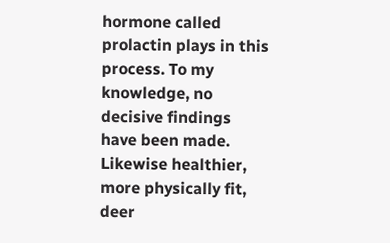hormone called prolactin plays in this process. To my knowledge, no decisive findings have been made. Likewise healthier, more physically fit, deer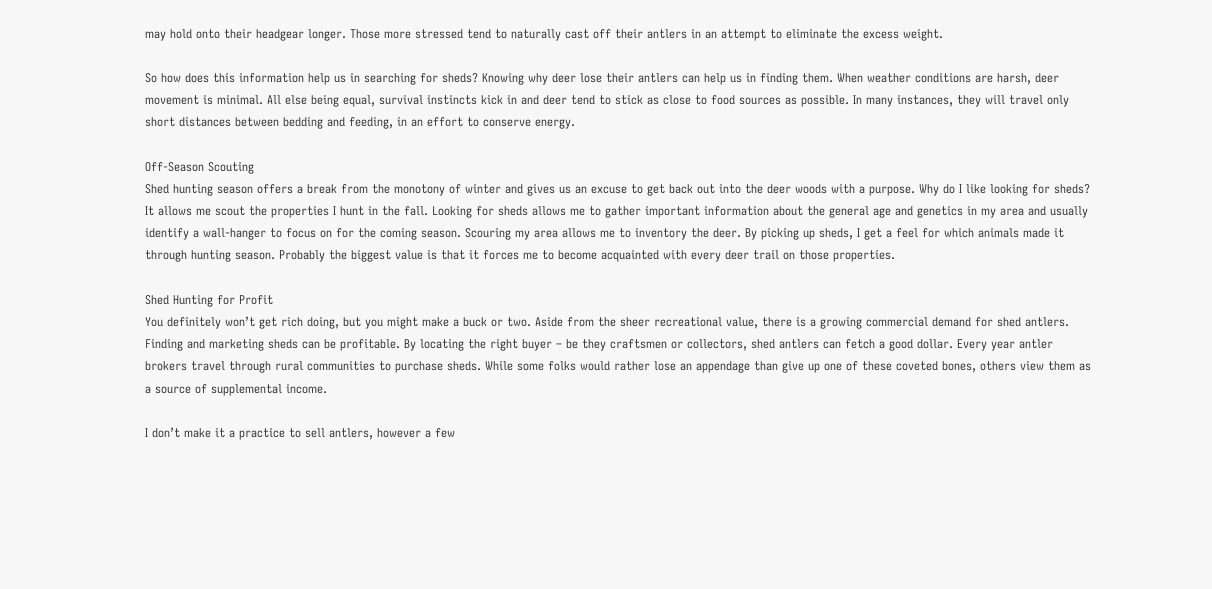may hold onto their headgear longer. Those more stressed tend to naturally cast off their antlers in an attempt to eliminate the excess weight.

So how does this information help us in searching for sheds? Knowing why deer lose their antlers can help us in finding them. When weather conditions are harsh, deer movement is minimal. All else being equal, survival instincts kick in and deer tend to stick as close to food sources as possible. In many instances, they will travel only short distances between bedding and feeding, in an effort to conserve energy.

Off-Season Scouting
Shed hunting season offers a break from the monotony of winter and gives us an excuse to get back out into the deer woods with a purpose. Why do I like looking for sheds? It allows me scout the properties I hunt in the fall. Looking for sheds allows me to gather important information about the general age and genetics in my area and usually identify a wall-hanger to focus on for the coming season. Scouring my area allows me to inventory the deer. By picking up sheds, I get a feel for which animals made it through hunting season. Probably the biggest value is that it forces me to become acquainted with every deer trail on those properties.

Shed Hunting for Profit
You definitely won’t get rich doing, but you might make a buck or two. Aside from the sheer recreational value, there is a growing commercial demand for shed antlers. Finding and marketing sheds can be profitable. By locating the right buyer – be they craftsmen or collectors, shed antlers can fetch a good dollar. Every year antler brokers travel through rural communities to purchase sheds. While some folks would rather lose an appendage than give up one of these coveted bones, others view them as a source of supplemental income.

I don’t make it a practice to sell antlers, however a few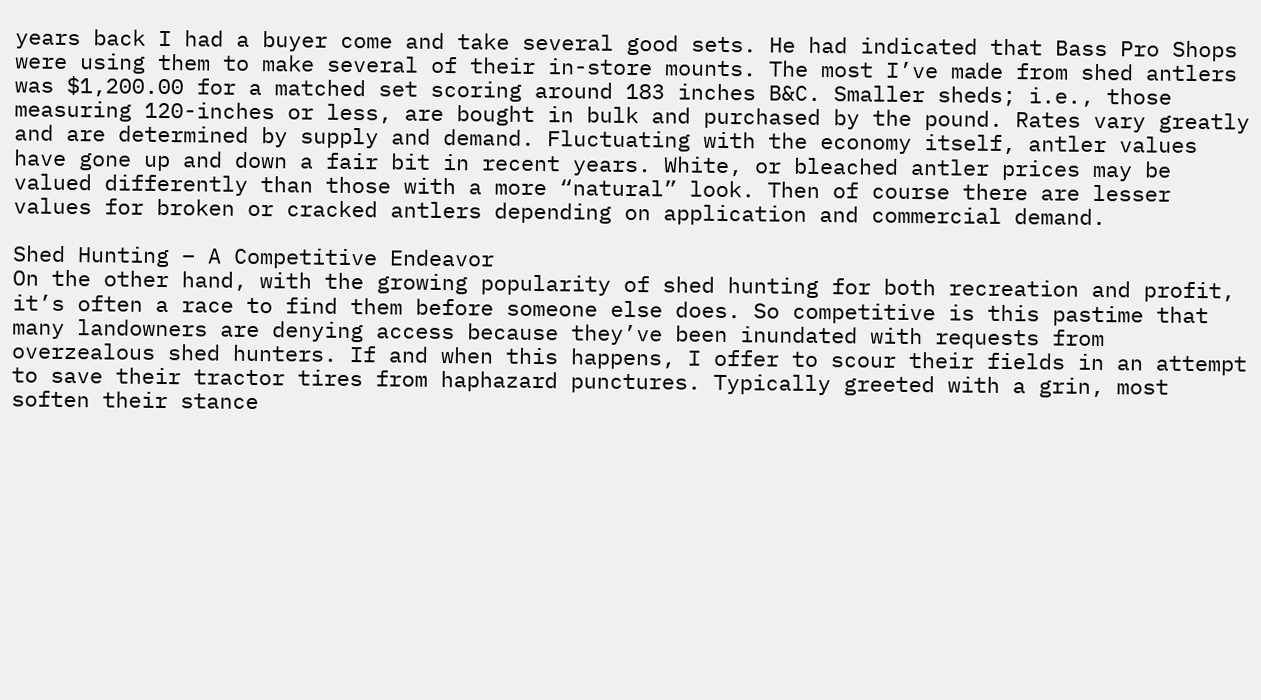years back I had a buyer come and take several good sets. He had indicated that Bass Pro Shops were using them to make several of their in-store mounts. The most I’ve made from shed antlers was $1,200.00 for a matched set scoring around 183 inches B&C. Smaller sheds; i.e., those measuring 120-inches or less, are bought in bulk and purchased by the pound. Rates vary greatly and are determined by supply and demand. Fluctuating with the economy itself, antler values have gone up and down a fair bit in recent years. White, or bleached antler prices may be valued differently than those with a more “natural” look. Then of course there are lesser values for broken or cracked antlers depending on application and commercial demand.

Shed Hunting – A Competitive Endeavor
On the other hand, with the growing popularity of shed hunting for both recreation and profit, it’s often a race to find them before someone else does. So competitive is this pastime that many landowners are denying access because they’ve been inundated with requests from overzealous shed hunters. If and when this happens, I offer to scour their fields in an attempt to save their tractor tires from haphazard punctures. Typically greeted with a grin, most soften their stance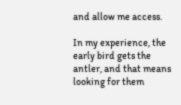and allow me access.

In my experience, the early bird gets the antler, and that means looking for them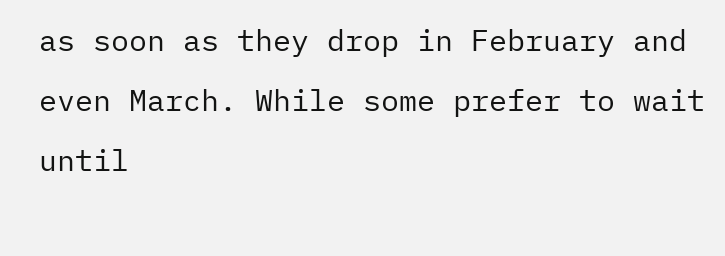as soon as they drop in February and even March. While some prefer to wait until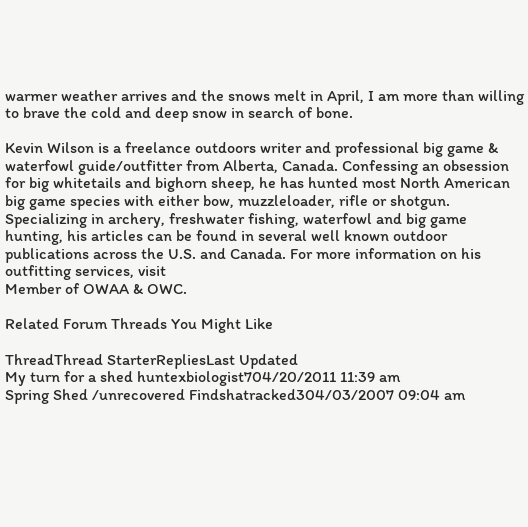warmer weather arrives and the snows melt in April, I am more than willing to brave the cold and deep snow in search of bone.

Kevin Wilson is a freelance outdoors writer and professional big game & waterfowl guide/outfitter from Alberta, Canada. Confessing an obsession for big whitetails and bighorn sheep, he has hunted most North American big game species with either bow, muzzleloader, rifle or shotgun. Specializing in archery, freshwater fishing, waterfowl and big game hunting, his articles can be found in several well known outdoor publications across the U.S. and Canada. For more information on his outfitting services, visit
Member of OWAA & OWC.

Related Forum Threads You Might Like

ThreadThread StarterRepliesLast Updated
My turn for a shed huntexbiologist704/20/2011 11:39 am
Spring Shed /unrecovered Findshatracked304/03/2007 09:04 am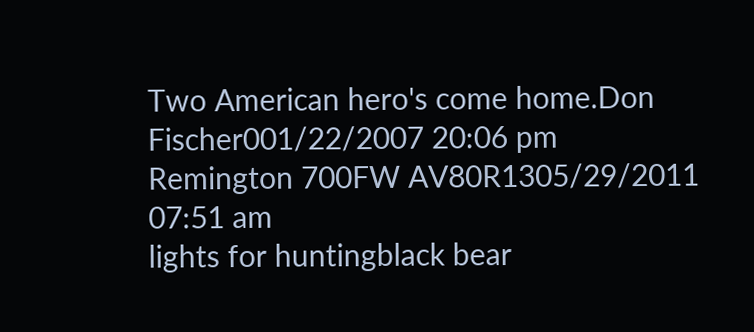Two American hero's come home.Don Fischer001/22/2007 20:06 pm
Remington 700FW AV80R1305/29/2011 07:51 am
lights for huntingblack bear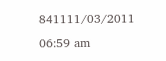841111/03/2011 06:59 am